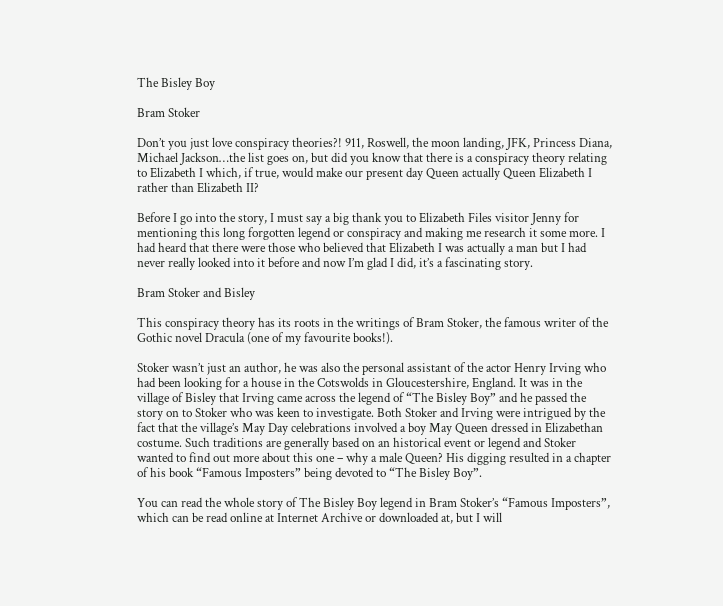The Bisley Boy

Bram Stoker

Don’t you just love conspiracy theories?! 911, Roswell, the moon landing, JFK, Princess Diana, Michael Jackson…the list goes on, but did you know that there is a conspiracy theory relating to Elizabeth I which, if true, would make our present day Queen actually Queen Elizabeth I rather than Elizabeth II?

Before I go into the story, I must say a big thank you to Elizabeth Files visitor Jenny for mentioning this long forgotten legend or conspiracy and making me research it some more. I had heard that there were those who believed that Elizabeth I was actually a man but I had never really looked into it before and now I’m glad I did, it’s a fascinating story.

Bram Stoker and Bisley

This conspiracy theory has its roots in the writings of Bram Stoker, the famous writer of the Gothic novel Dracula (one of my favourite books!).

Stoker wasn’t just an author, he was also the personal assistant of the actor Henry Irving who had been looking for a house in the Cotswolds in Gloucestershire, England. It was in the village of Bisley that Irving came across the legend of “The Bisley Boy” and he passed the story on to Stoker who was keen to investigate. Both Stoker and Irving were intrigued by the fact that the village’s May Day celebrations involved a boy May Queen dressed in Elizabethan costume. Such traditions are generally based on an historical event or legend and Stoker wanted to find out more about this one – why a male Queen? His digging resulted in a chapter of his book “Famous Imposters” being devoted to “The Bisley Boy”.

You can read the whole story of The Bisley Boy legend in Bram Stoker’s “Famous Imposters”, which can be read online at Internet Archive or downloaded at, but I will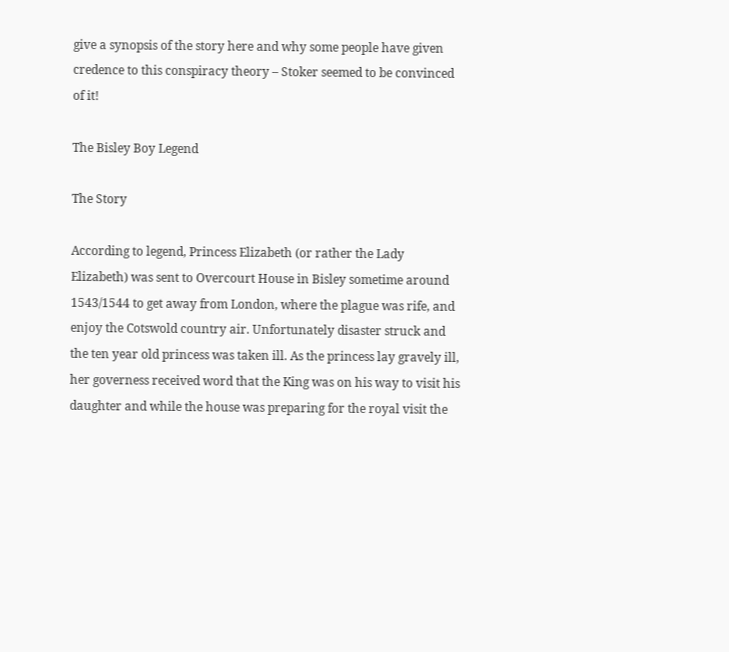give a synopsis of the story here and why some people have given credence to this conspiracy theory – Stoker seemed to be convinced of it!

The Bisley Boy Legend

The Story

According to legend, Princess Elizabeth (or rather the Lady Elizabeth) was sent to Overcourt House in Bisley sometime around 1543/1544 to get away from London, where the plague was rife, and enjoy the Cotswold country air. Unfortunately disaster struck and the ten year old princess was taken ill. As the princess lay gravely ill, her governess received word that the King was on his way to visit his daughter and while the house was preparing for the royal visit the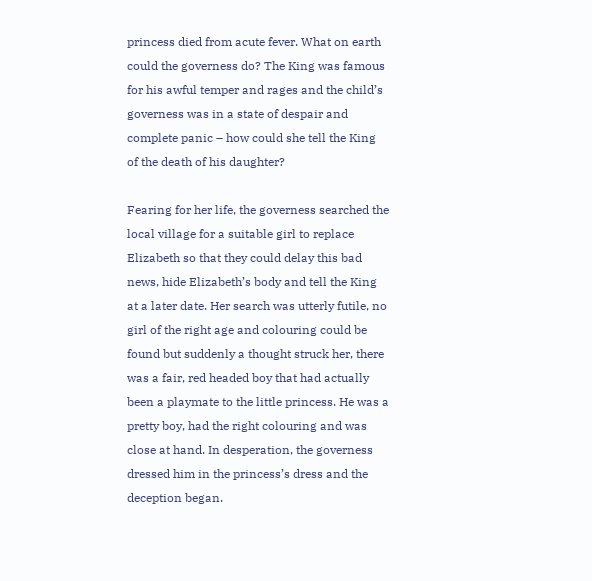princess died from acute fever. What on earth could the governess do? The King was famous for his awful temper and rages and the child’s governess was in a state of despair and complete panic – how could she tell the King of the death of his daughter?

Fearing for her life, the governess searched the local village for a suitable girl to replace Elizabeth so that they could delay this bad news, hide Elizabeth’s body and tell the King at a later date. Her search was utterly futile, no girl of the right age and colouring could be found but suddenly a thought struck her, there was a fair, red headed boy that had actually been a playmate to the little princess. He was a pretty boy, had the right colouring and was close at hand. In desperation, the governess dressed him in the princess’s dress and the deception began.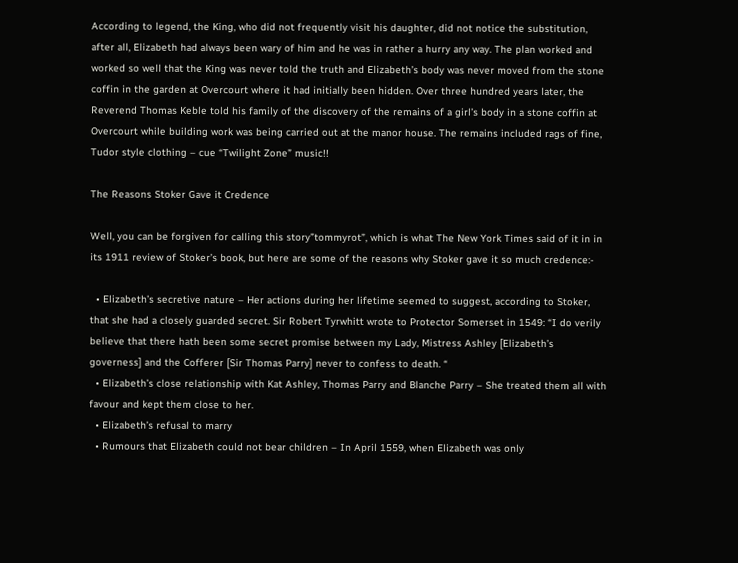According to legend, the King, who did not frequently visit his daughter, did not notice the substitution, after all, Elizabeth had always been wary of him and he was in rather a hurry any way. The plan worked and worked so well that the King was never told the truth and Elizabeth’s body was never moved from the stone coffin in the garden at Overcourt where it had initially been hidden. Over three hundred years later, the Reverend Thomas Keble told his family of the discovery of the remains of a girl’s body in a stone coffin at Overcourt while building work was being carried out at the manor house. The remains included rags of fine, Tudor style clothing – cue “Twilight Zone” music!!

The Reasons Stoker Gave it Credence

Well, you can be forgiven for calling this story”tommyrot”, which is what The New York Times said of it in in its 1911 review of Stoker’s book, but here are some of the reasons why Stoker gave it so much credence:-

  • Elizabeth’s secretive nature – Her actions during her lifetime seemed to suggest, according to Stoker, that she had a closely guarded secret. Sir Robert Tyrwhitt wrote to Protector Somerset in 1549: “I do verily believe that there hath been some secret promise between my Lady, Mistress Ashley [Elizabeth’s governess] and the Cofferer [Sir Thomas Parry] never to confess to death. “
  • Elizabeth’s close relationship with Kat Ashley, Thomas Parry and Blanche Parry – She treated them all with favour and kept them close to her.
  • Elizabeth’s refusal to marry
  • Rumours that Elizabeth could not bear children – In April 1559, when Elizabeth was only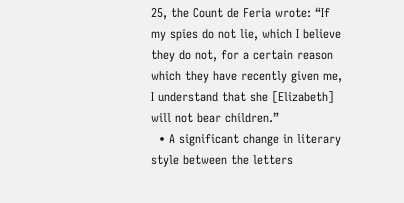25, the Count de Feria wrote: “If my spies do not lie, which I believe they do not, for a certain reason which they have recently given me, I understand that she [Elizabeth] will not bear children.”
  • A significant change in literary style between the letters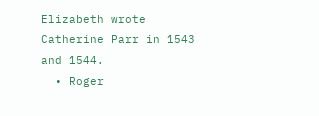Elizabeth wrote Catherine Parr in 1543 and 1544.
  • Roger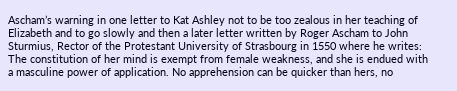Ascham’s warning in one letter to Kat Ashley not to be too zealous in her teaching of Elizabeth and to go slowly and then a later letter written by Roger Ascham to John Sturmius, Rector of the Protestant University of Strasbourg in 1550 where he writes: The constitution of her mind is exempt from female weakness, and she is endued with a masculine power of application. No apprehension can be quicker than hers, no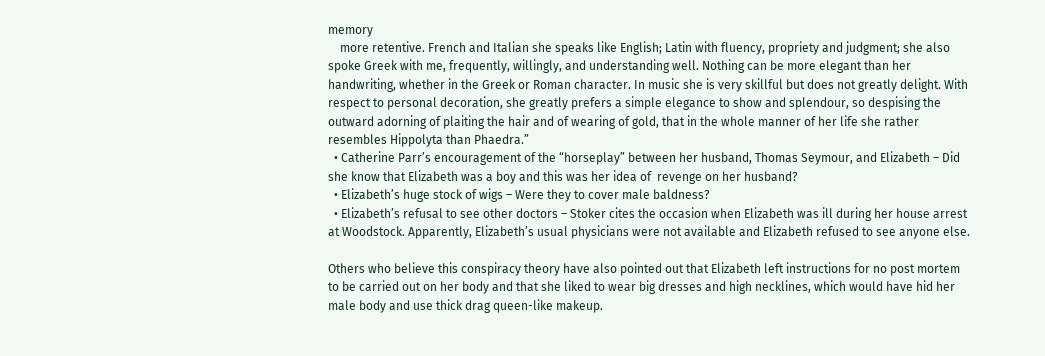memory
    more retentive. French and Italian she speaks like English; Latin with fluency, propriety and judgment; she also spoke Greek with me, frequently, willingly, and understanding well. Nothing can be more elegant than her handwriting, whether in the Greek or Roman character. In music she is very skillful but does not greatly delight. With respect to personal decoration, she greatly prefers a simple elegance to show and splendour, so despising the outward adorning of plaiting the hair and of wearing of gold, that in the whole manner of her life she rather resembles Hippolyta than Phaedra.”
  • Catherine Parr’s encouragement of the “horseplay” between her husband, Thomas Seymour, and Elizabeth – Did she know that Elizabeth was a boy and this was her idea of  revenge on her husband?
  • Elizabeth’s huge stock of wigs – Were they to cover male baldness?
  • Elizabeth’s refusal to see other doctors – Stoker cites the occasion when Elizabeth was ill during her house arrest at Woodstock. Apparently, Elizabeth’s usual physicians were not available and Elizabeth refused to see anyone else.

Others who believe this conspiracy theory have also pointed out that Elizabeth left instructions for no post mortem to be carried out on her body and that she liked to wear big dresses and high necklines, which would have hid her male body and use thick drag queen-like makeup.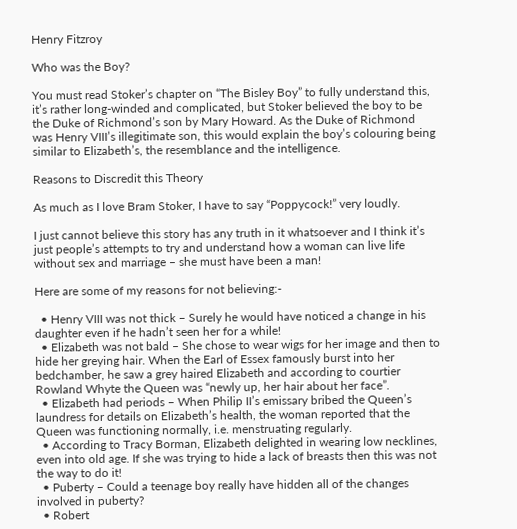Henry Fitzroy

Who was the Boy?

You must read Stoker’s chapter on “The Bisley Boy” to fully understand this, it’s rather long-winded and complicated, but Stoker believed the boy to be the Duke of Richmond’s son by Mary Howard. As the Duke of Richmond was Henry VIII’s illegitimate son, this would explain the boy’s colouring being similar to Elizabeth’s, the resemblance and the intelligence.

Reasons to Discredit this Theory

As much as I love Bram Stoker, I have to say “Poppycock!” very loudly.

I just cannot believe this story has any truth in it whatsoever and I think it’s just people’s attempts to try and understand how a woman can live life without sex and marriage – she must have been a man!

Here are some of my reasons for not believing:-

  • Henry VIII was not thick – Surely he would have noticed a change in his daughter even if he hadn’t seen her for a while!
  • Elizabeth was not bald – She chose to wear wigs for her image and then to hide her greying hair. When the Earl of Essex famously burst into her bedchamber, he saw a grey haired Elizabeth and according to courtier Rowland Whyte the Queen was “newly up, her hair about her face”.
  • Elizabeth had periods – When Philip II’s emissary bribed the Queen’s laundress for details on Elizabeth’s health, the woman reported that the Queen was functioning normally, i.e. menstruating regularly.
  • According to Tracy Borman, Elizabeth delighted in wearing low necklines, even into old age. If she was trying to hide a lack of breasts then this was not the way to do it!
  • Puberty – Could a teenage boy really have hidden all of the changes involved in puberty?
  • Robert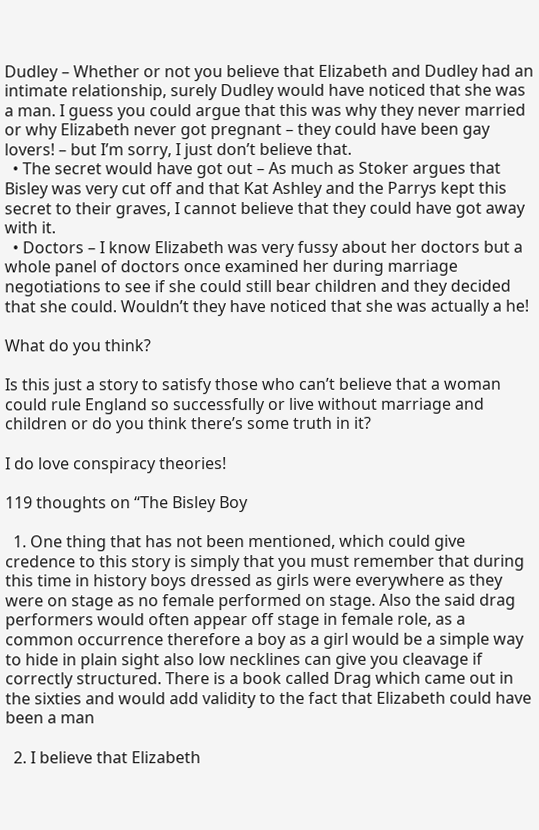Dudley – Whether or not you believe that Elizabeth and Dudley had an intimate relationship, surely Dudley would have noticed that she was a man. I guess you could argue that this was why they never married or why Elizabeth never got pregnant – they could have been gay lovers! – but I’m sorry, I just don’t believe that.
  • The secret would have got out – As much as Stoker argues that Bisley was very cut off and that Kat Ashley and the Parrys kept this secret to their graves, I cannot believe that they could have got away with it.
  • Doctors – I know Elizabeth was very fussy about her doctors but a whole panel of doctors once examined her during marriage negotiations to see if she could still bear children and they decided that she could. Wouldn’t they have noticed that she was actually a he!

What do you think?

Is this just a story to satisfy those who can’t believe that a woman could rule England so successfully or live without marriage and children or do you think there’s some truth in it?

I do love conspiracy theories!

119 thoughts on “The Bisley Boy

  1. One thing that has not been mentioned, which could give credence to this story is simply that you must remember that during this time in history boys dressed as girls were everywhere as they were on stage as no female performed on stage. Also the said drag performers would often appear off stage in female role, as a common occurrence therefore a boy as a girl would be a simple way to hide in plain sight also low necklines can give you cleavage if correctly structured. There is a book called Drag which came out in the sixties and would add validity to the fact that Elizabeth could have been a man

  2. I believe that Elizabeth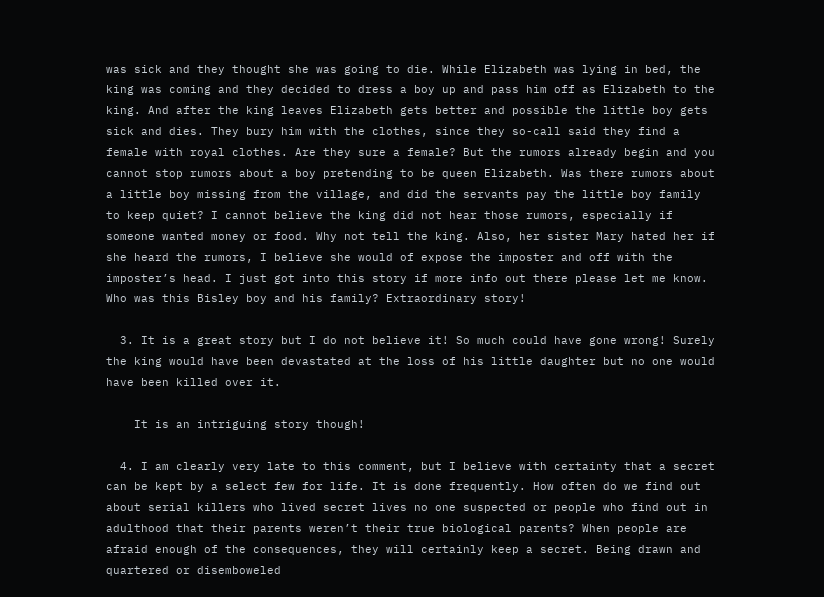was sick and they thought she was going to die. While Elizabeth was lying in bed, the king was coming and they decided to dress a boy up and pass him off as Elizabeth to the king. And after the king leaves Elizabeth gets better and possible the little boy gets sick and dies. They bury him with the clothes, since they so-call said they find a female with royal clothes. Are they sure a female? But the rumors already begin and you cannot stop rumors about a boy pretending to be queen Elizabeth. Was there rumors about a little boy missing from the village, and did the servants pay the little boy family to keep quiet? I cannot believe the king did not hear those rumors, especially if someone wanted money or food. Why not tell the king. Also, her sister Mary hated her if she heard the rumors, I believe she would of expose the imposter and off with the imposter’s head. I just got into this story if more info out there please let me know. Who was this Bisley boy and his family? Extraordinary story!

  3. It is a great story but I do not believe it! So much could have gone wrong! Surely the king would have been devastated at the loss of his little daughter but no one would have been killed over it.

    It is an intriguing story though!

  4. I am clearly very late to this comment, but I believe with certainty that a secret can be kept by a select few for life. It is done frequently. How often do we find out about serial killers who lived secret lives no one suspected or people who find out in adulthood that their parents weren’t their true biological parents? When people are afraid enough of the consequences, they will certainly keep a secret. Being drawn and quartered or disemboweled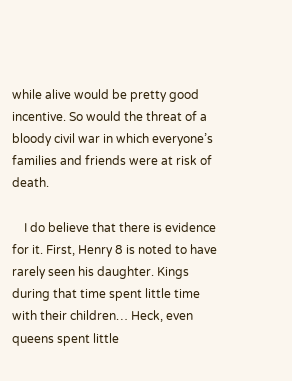while alive would be pretty good incentive. So would the threat of a bloody civil war in which everyone’s families and friends were at risk of death.

    I do believe that there is evidence for it. First, Henry 8 is noted to have rarely seen his daughter. Kings during that time spent little time with their children… Heck, even queens spent little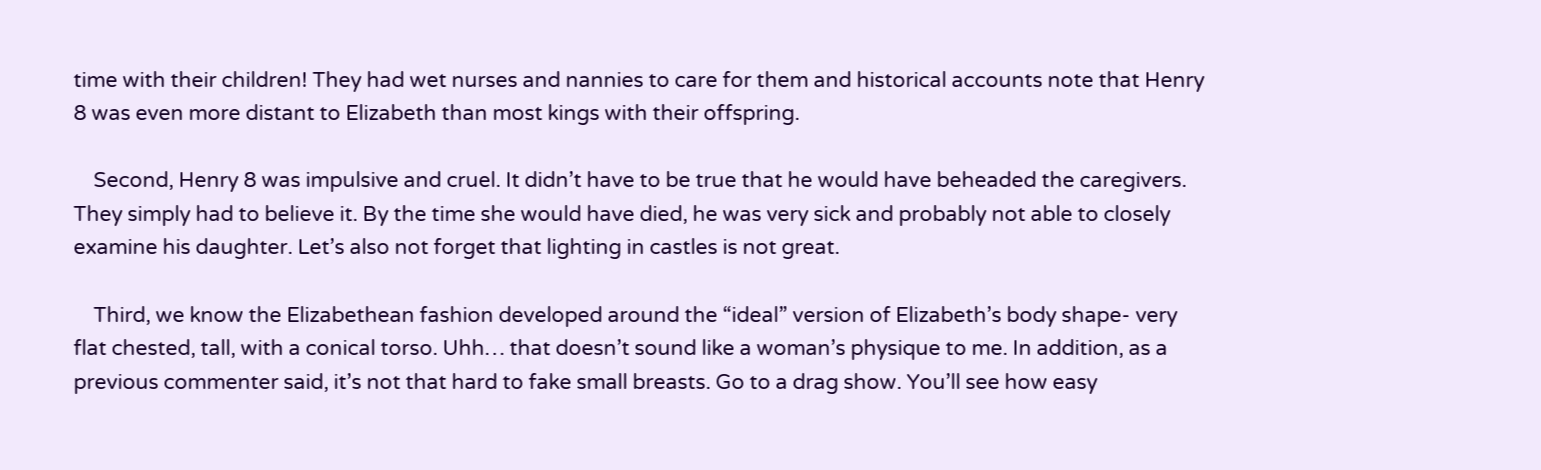time with their children! They had wet nurses and nannies to care for them and historical accounts note that Henry 8 was even more distant to Elizabeth than most kings with their offspring.

    Second, Henry 8 was impulsive and cruel. It didn’t have to be true that he would have beheaded the caregivers. They simply had to believe it. By the time she would have died, he was very sick and probably not able to closely examine his daughter. Let’s also not forget that lighting in castles is not great.

    Third, we know the Elizabethean fashion developed around the “ideal” version of Elizabeth’s body shape- very flat chested, tall, with a conical torso. Uhh… that doesn’t sound like a woman’s physique to me. In addition, as a previous commenter said, it’s not that hard to fake small breasts. Go to a drag show. You’ll see how easy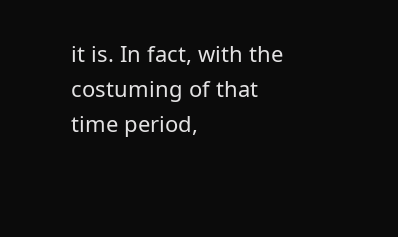it is. In fact, with the costuming of that time period,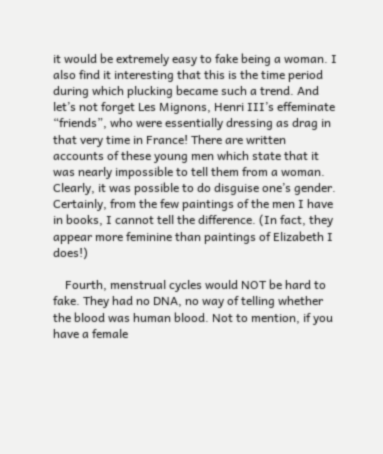it would be extremely easy to fake being a woman. I also find it interesting that this is the time period during which plucking became such a trend. And let’s not forget Les Mignons, Henri III’s effeminate “friends”, who were essentially dressing as drag in that very time in France! There are written accounts of these young men which state that it was nearly impossible to tell them from a woman. Clearly, it was possible to do disguise one’s gender. Certainly, from the few paintings of the men I have in books, I cannot tell the difference. (In fact, they appear more feminine than paintings of Elizabeth I does!)

    Fourth, menstrual cycles would NOT be hard to fake. They had no DNA, no way of telling whether the blood was human blood. Not to mention, if you have a female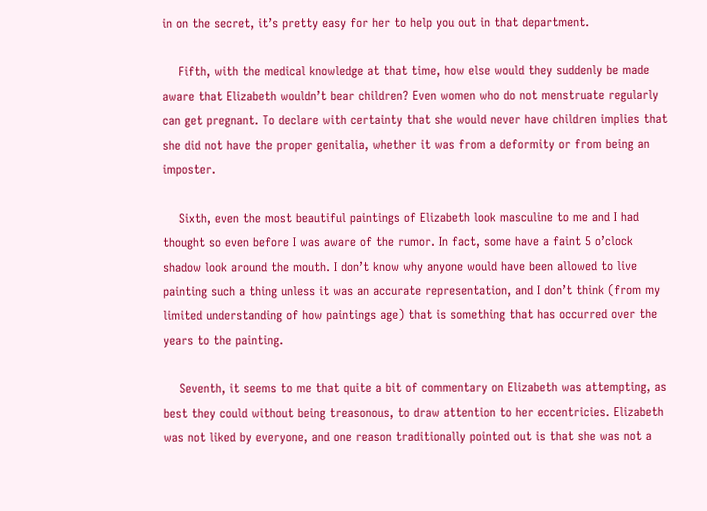in on the secret, it’s pretty easy for her to help you out in that department.

    Fifth, with the medical knowledge at that time, how else would they suddenly be made aware that Elizabeth wouldn’t bear children? Even women who do not menstruate regularly can get pregnant. To declare with certainty that she would never have children implies that she did not have the proper genitalia, whether it was from a deformity or from being an imposter.

    Sixth, even the most beautiful paintings of Elizabeth look masculine to me and I had thought so even before I was aware of the rumor. In fact, some have a faint 5 o’clock shadow look around the mouth. I don’t know why anyone would have been allowed to live painting such a thing unless it was an accurate representation, and I don’t think (from my limited understanding of how paintings age) that is something that has occurred over the years to the painting.

    Seventh, it seems to me that quite a bit of commentary on Elizabeth was attempting, as best they could without being treasonous, to draw attention to her eccentricies. Elizabeth was not liked by everyone, and one reason traditionally pointed out is that she was not a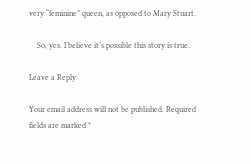very “feminine” queen, as opposed to Mary Stuart.

    So, yes. I believe it’s possible this story is true.

Leave a Reply

Your email address will not be published. Required fields are marked *